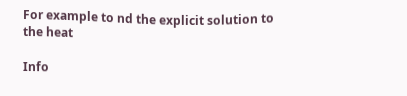For example to nd the explicit solution to the heat

Info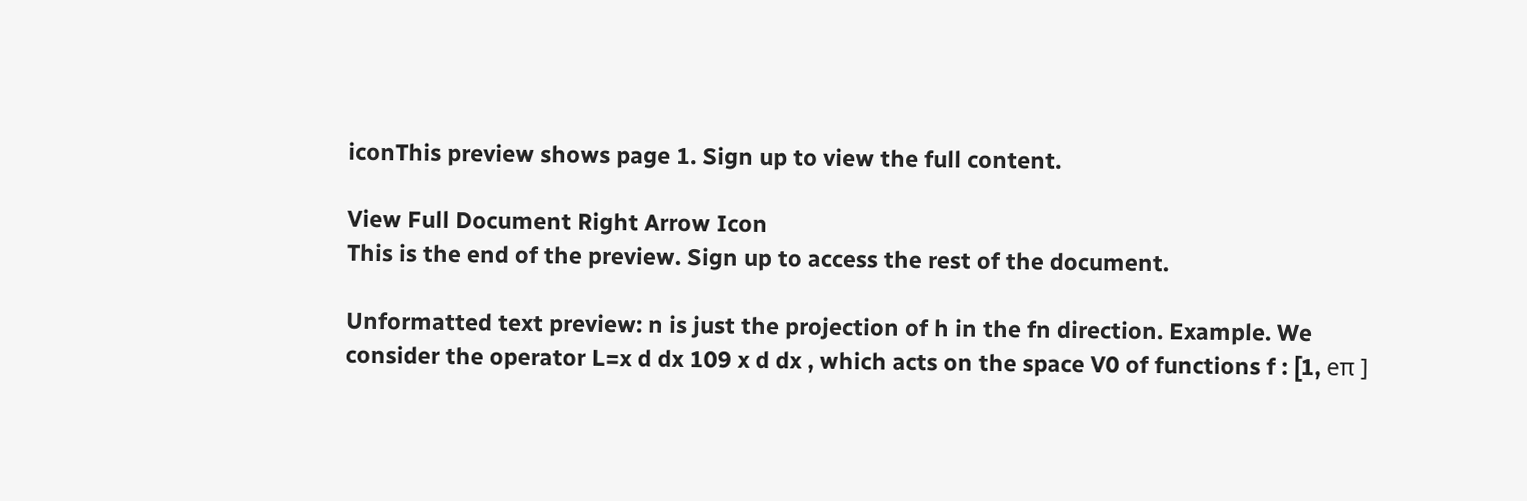iconThis preview shows page 1. Sign up to view the full content.

View Full Document Right Arrow Icon
This is the end of the preview. Sign up to access the rest of the document.

Unformatted text preview: n is just the projection of h in the fn direction. Example. We consider the operator L=x d dx 109 x d dx , which acts on the space V0 of functions f : [1, eπ ]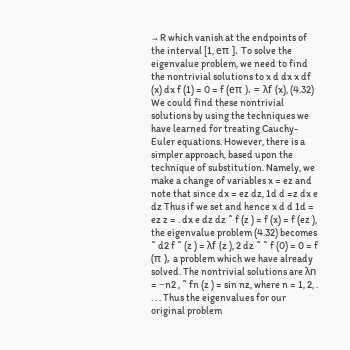→ R which vanish at the endpoints of the interval [1, eπ ]. To solve the eigenvalue problem, we need to find the nontrivial solutions to x d dx x df (x) dx f (1) = 0 = f (eπ ). = λf (x), (4.32) We could find these nontrivial solutions by using the techniques we have learned for treating Cauchy-Euler equations. However, there is a simpler approach, based upon the technique of substitution. Namely, we make a change of variables x = ez and note that since dx = ez dz, 1d d =z dx e dz Thus if we set and hence x d d 1d = ez z = . dx e dz dz ˜ f (z ) = f (x) = f (ez ), the eigenvalue problem (4.32) becomes ˜ d2 f ˜ (z ) = λf (z ), 2 dz ˜ ˜ f (0) = 0 = f (π ), a problem which we have already solved. The nontrivial solutions are λn = −n2 , ˜ fn (z ) = sin nz, where n = 1, 2, . . . . Thus the eigenvalues for our original problem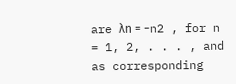are λn = −n2 , for n = 1, 2, . . . , and as corresponding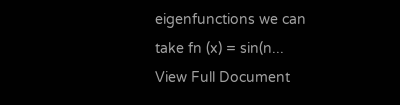eigenfunctions we can take fn (x) = sin(n...
View Full Document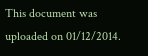This document was uploaded on 01/12/2014.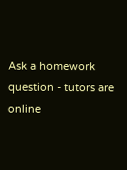Ask a homework question - tutors are online